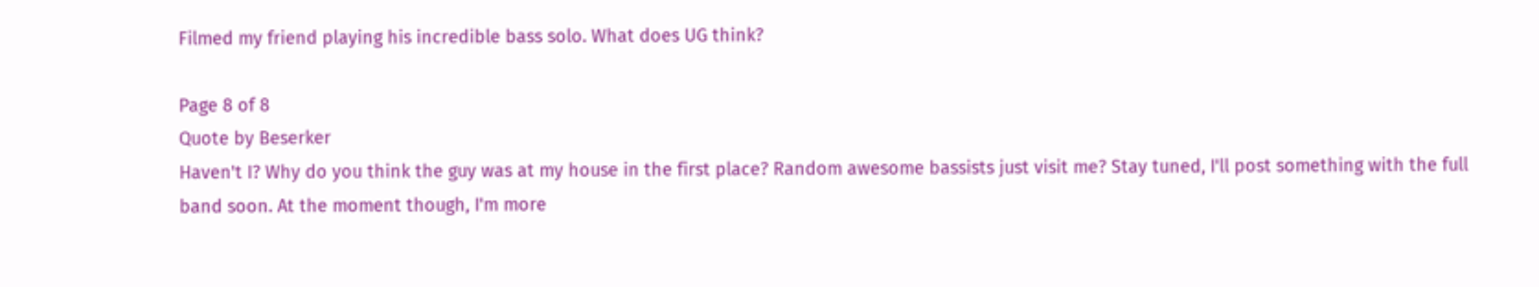Filmed my friend playing his incredible bass solo. What does UG think?

Page 8 of 8
Quote by Beserker
Haven't I? Why do you think the guy was at my house in the first place? Random awesome bassists just visit me? Stay tuned, I'll post something with the full band soon. At the moment though, I'm more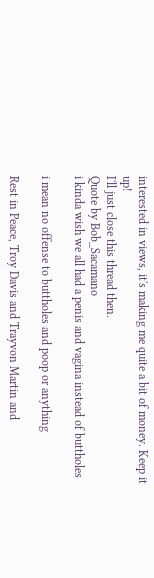interested in views, it's making me quite a bit of money. Keep it up!
I'll just close this thread then.
Quote by Bob_Sacamano
i kinda wish we all had a penis and vagina instead of buttholes

i mean no offense to buttholes and poop or anything

Rest in Peace, Troy Davis and Trayvon Martin and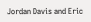Jordan Davis and Eric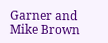Garner and Mike Brown